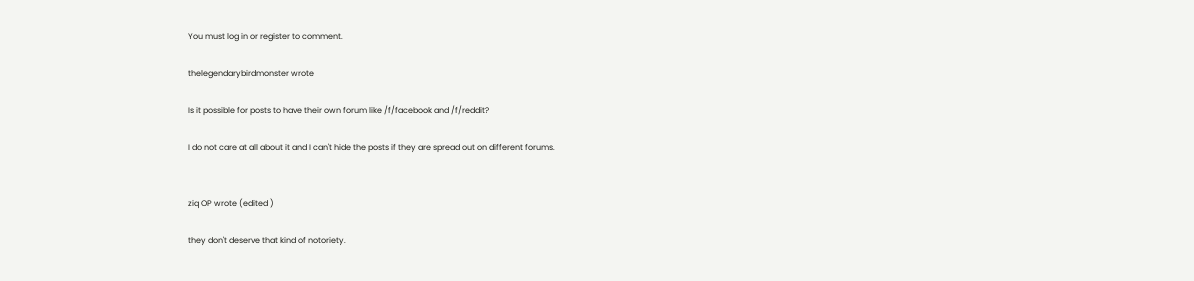You must log in or register to comment.

thelegendarybirdmonster wrote

Is it possible for posts to have their own forum like /f/facebook and /f/reddit?

I do not care at all about it and I can't hide the posts if they are spread out on different forums.


ziq OP wrote (edited )

they don't deserve that kind of notoriety.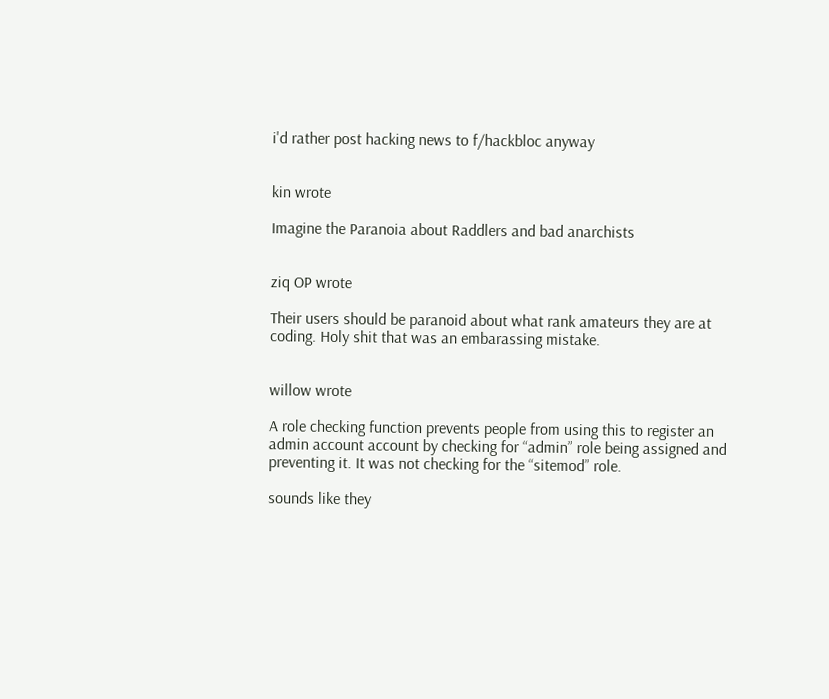i'd rather post hacking news to f/hackbloc anyway


kin wrote

Imagine the Paranoia about Raddlers and bad anarchists


ziq OP wrote

Their users should be paranoid about what rank amateurs they are at coding. Holy shit that was an embarassing mistake.


willow wrote

A role checking function prevents people from using this to register an admin account account by checking for “admin” role being assigned and preventing it. It was not checking for the “sitemod” role.

sounds like they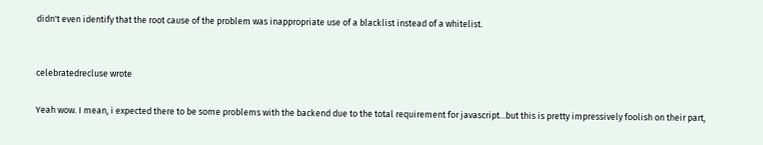didn't even identify that the root cause of the problem was inappropriate use of a blacklist instead of a whitelist.


celebratedrecluse wrote

Yeah wow. I mean, i expected there to be some problems with the backend due to the total requirement for javascript...but this is pretty impressively foolish on their part,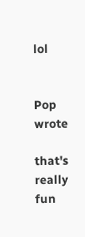lol


Pop wrote

that's really fun